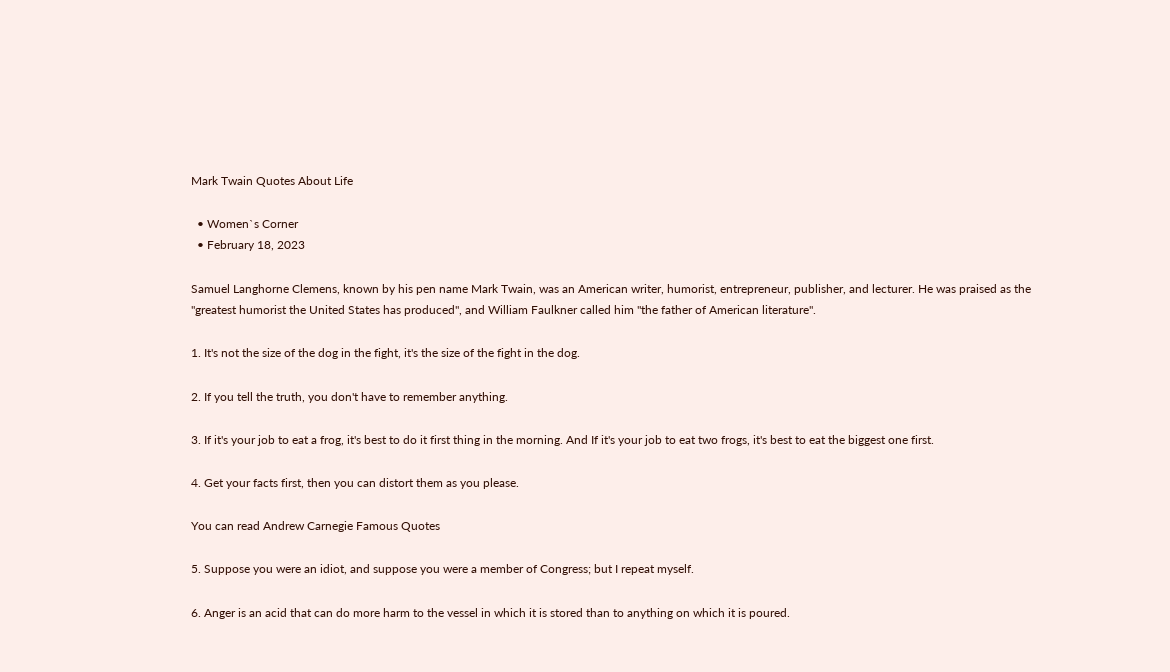Mark Twain Quotes About Life

  • Women`s Corner
  • February 18, 2023

Samuel Langhorne Clemens, known by his pen name Mark Twain, was an American writer, humorist, entrepreneur, publisher, and lecturer. He was praised as the "greatest humorist the United States has produced", and William Faulkner called him "the father of American literature".

1. It's not the size of the dog in the fight, it's the size of the fight in the dog.

2. If you tell the truth, you don't have to remember anything.

3. If it's your job to eat a frog, it's best to do it first thing in the morning. And If it's your job to eat two frogs, it's best to eat the biggest one first.

4. Get your facts first, then you can distort them as you please.

You can read Andrew Carnegie Famous Quotes

5. Suppose you were an idiot, and suppose you were a member of Congress; but I repeat myself.

6. Anger is an acid that can do more harm to the vessel in which it is stored than to anything on which it is poured.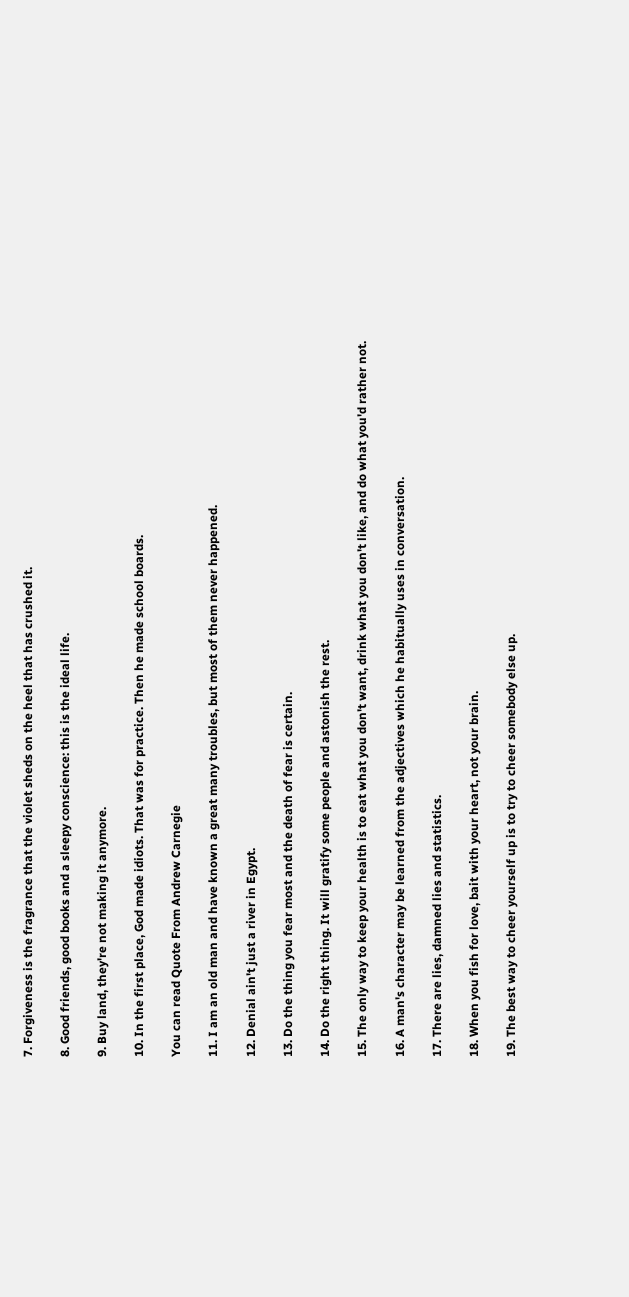7. Forgiveness is the fragrance that the violet sheds on the heel that has crushed it.

8. Good friends, good books and a sleepy conscience: this is the ideal life.

9. Buy land, they're not making it anymore.

10. In the first place, God made idiots. That was for practice. Then he made school boards.

You can read Quote From Andrew Carnegie

11. I am an old man and have known a great many troubles, but most of them never happened.

12. Denial ain't just a river in Egypt.

13. Do the thing you fear most and the death of fear is certain.

14. Do the right thing. It will gratify some people and astonish the rest.

15. The only way to keep your health is to eat what you don't want, drink what you don't like, and do what you'd rather not.

16. A man's character may be learned from the adjectives which he habitually uses in conversation.

17. There are lies, damned lies and statistics.

18. When you fish for love, bait with your heart, not your brain.

19. The best way to cheer yourself up is to try to cheer somebody else up.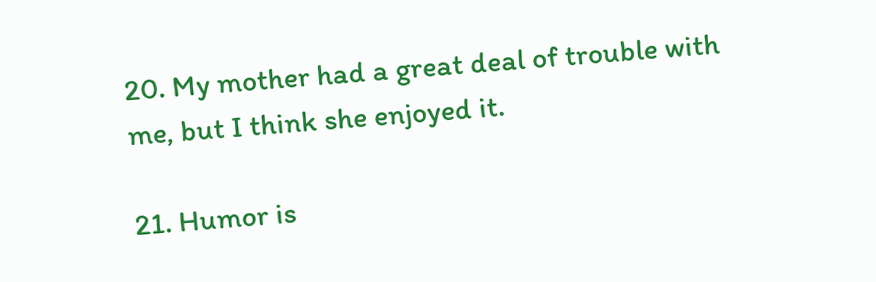20. My mother had a great deal of trouble with me, but I think she enjoyed it.

21. Humor is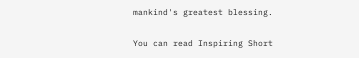mankind's greatest blessing.

You can read Inspiring Short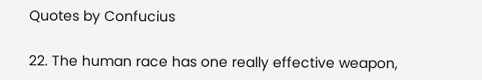Quotes by Confucius

22. The human race has one really effective weapon,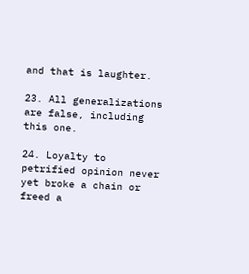and that is laughter.

23. All generalizations are false, including this one.

24. Loyalty to petrified opinion never yet broke a chain or freed a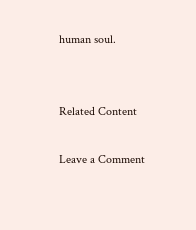human soul.


Related Content

Leave a Comment